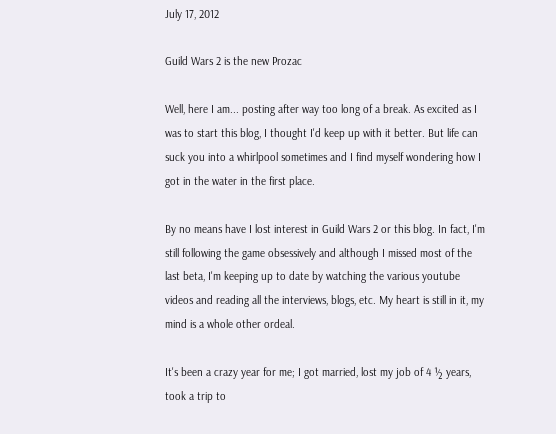July 17, 2012

Guild Wars 2 is the new Prozac

Well, here I am... posting after way too long of a break. As excited as I was to start this blog, I thought I'd keep up with it better. But life can suck you into a whirlpool sometimes and I find myself wondering how I got in the water in the first place.

By no means have I lost interest in Guild Wars 2 or this blog. In fact, I'm still following the game obsessively and although I missed most of the last beta, I'm keeping up to date by watching the various youtube videos and reading all the interviews, blogs, etc. My heart is still in it, my mind is a whole other ordeal.

It's been a crazy year for me; I got married, lost my job of 4 ½ years, took a trip to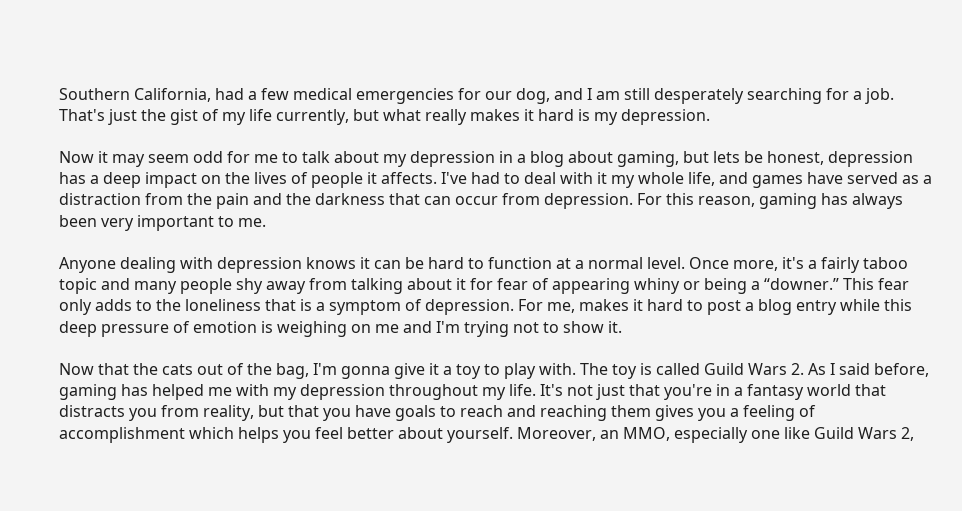Southern California, had a few medical emergencies for our dog, and I am still desperately searching for a job. That's just the gist of my life currently, but what really makes it hard is my depression.

Now it may seem odd for me to talk about my depression in a blog about gaming, but lets be honest, depression has a deep impact on the lives of people it affects. I've had to deal with it my whole life, and games have served as a distraction from the pain and the darkness that can occur from depression. For this reason, gaming has always been very important to me.

Anyone dealing with depression knows it can be hard to function at a normal level. Once more, it's a fairly taboo topic and many people shy away from talking about it for fear of appearing whiny or being a “downer.” This fear only adds to the loneliness that is a symptom of depression. For me, makes it hard to post a blog entry while this deep pressure of emotion is weighing on me and I'm trying not to show it.

Now that the cats out of the bag, I'm gonna give it a toy to play with. The toy is called Guild Wars 2. As I said before, gaming has helped me with my depression throughout my life. It's not just that you're in a fantasy world that distracts you from reality, but that you have goals to reach and reaching them gives you a feeling of accomplishment which helps you feel better about yourself. Moreover, an MMO, especially one like Guild Wars 2,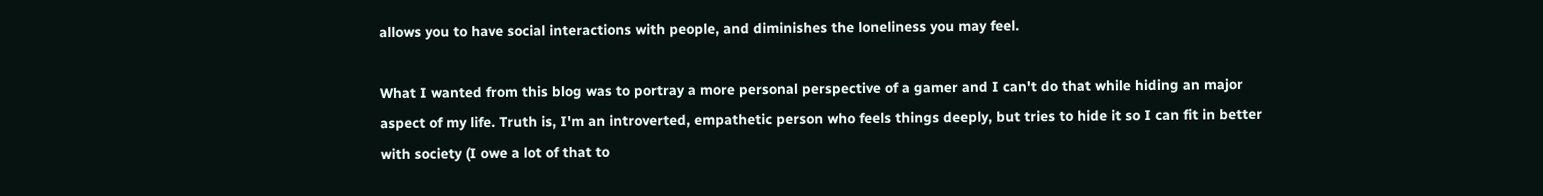allows you to have social interactions with people, and diminishes the loneliness you may feel.

What I wanted from this blog was to portray a more personal perspective of a gamer and I can't do that while hiding an major aspect of my life. Truth is, I'm an introverted, empathetic person who feels things deeply, but tries to hide it so I can fit in better with society (I owe a lot of that to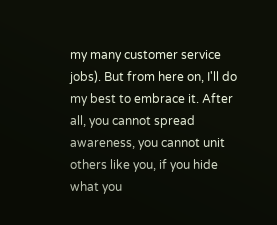my many customer service jobs). But from here on, I'll do my best to embrace it. After all, you cannot spread awareness, you cannot unit others like you, if you hide what you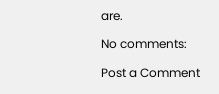are.

No comments:

Post a Comment